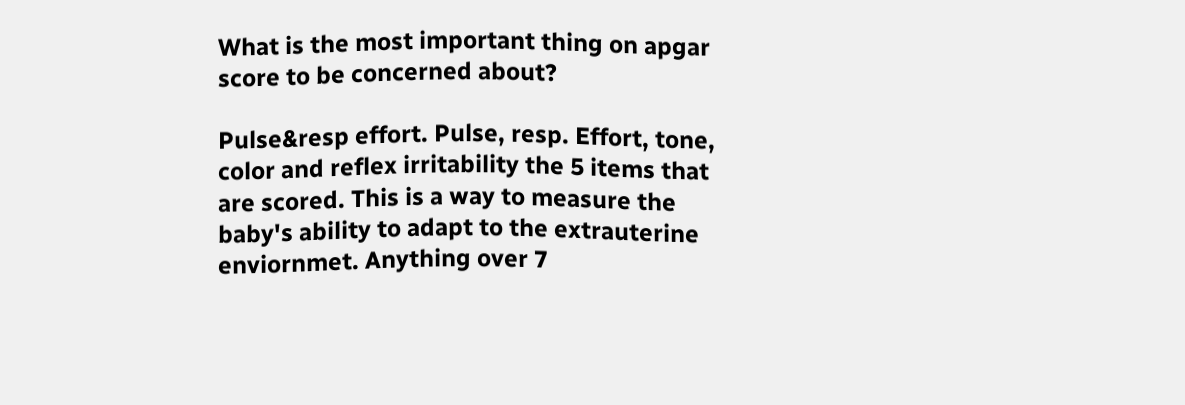What is the most important thing on apgar score to be concerned about?

Pulse&resp effort. Pulse, resp. Effort, tone, color and reflex irritability the 5 items that are scored. This is a way to measure the baby's ability to adapt to the extrauterine enviornmet. Anything over 7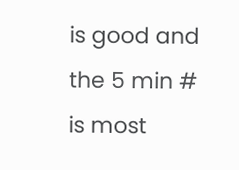is good and the 5 min # is most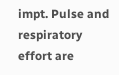impt. Pulse and respiratory effort are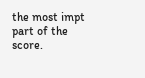the most impt part of the score.